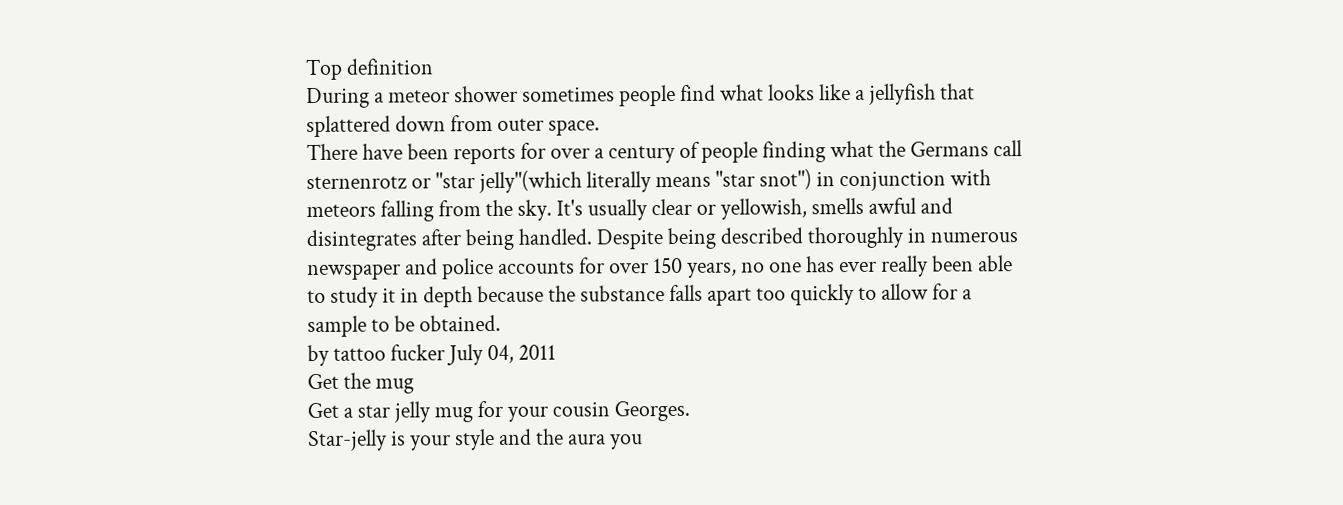Top definition
During a meteor shower sometimes people find what looks like a jellyfish that splattered down from outer space.
There have been reports for over a century of people finding what the Germans call sternenrotz or "star jelly"(which literally means "star snot") in conjunction with meteors falling from the sky. It's usually clear or yellowish, smells awful and disintegrates after being handled. Despite being described thoroughly in numerous newspaper and police accounts for over 150 years, no one has ever really been able to study it in depth because the substance falls apart too quickly to allow for a sample to be obtained.
by tattoo fucker July 04, 2011
Get the mug
Get a star jelly mug for your cousin Georges.
Star-jelly is your style and the aura you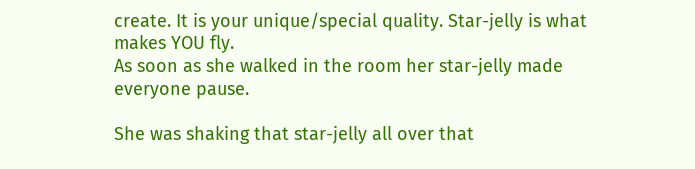create. It is your unique/special quality. Star-jelly is what makes YOU fly.
As soon as she walked in the room her star-jelly made everyone pause.

She was shaking that star-jelly all over that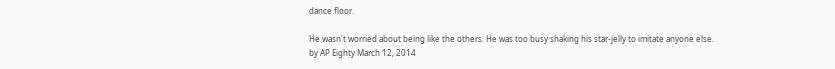dance floor.

He wasn't worried about being like the others. He was too busy shaking his star-jelly to imitate anyone else.
by AP Eighty March 12, 2014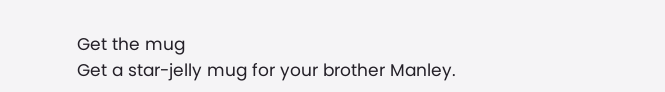Get the mug
Get a star-jelly mug for your brother Manley.